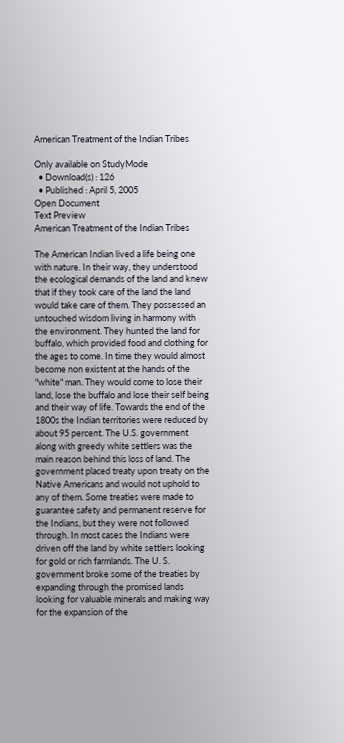American Treatment of the Indian Tribes

Only available on StudyMode
  • Download(s) : 126
  • Published : April 5, 2005
Open Document
Text Preview
American Treatment of the Indian Tribes

The American Indian lived a life being one with nature. In their way, they understood the ecological demands of the land and knew that if they took care of the land the land would take care of them. They possessed an untouched wisdom living in harmony with the environment. They hunted the land for buffalo, which provided food and clothing for the ages to come. In time they would almost become non existent at the hands of the "white" man. They would come to lose their land, lose the buffalo and lose their self being and their way of life. Towards the end of the 1800s the Indian territories were reduced by about 95 percent. The U.S. government along with greedy white settlers was the main reason behind this loss of land. The government placed treaty upon treaty on the Native Americans and would not uphold to any of them. Some treaties were made to guarantee safety and permanent reserve for the Indians, but they were not followed through. In most cases the Indians were driven off the land by white settlers looking for gold or rich farmlands. The U. S. government broke some of the treaties by expanding through the promised lands looking for valuable minerals and making way for the expansion of the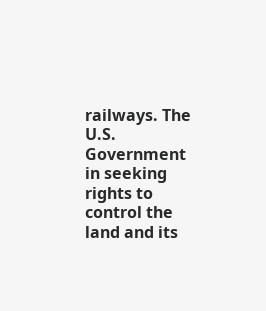railways. The U.S. Government in seeking rights to control the land and its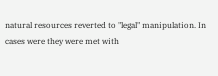natural resources reverted to "legal" manipulation. In cases were they were met with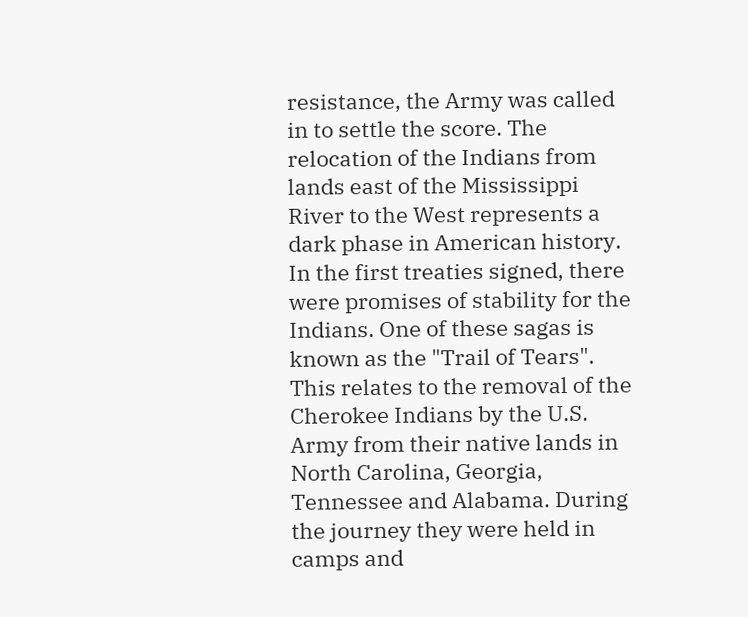resistance, the Army was called in to settle the score. The relocation of the Indians from lands east of the Mississippi River to the West represents a dark phase in American history. In the first treaties signed, there were promises of stability for the Indians. One of these sagas is known as the "Trail of Tears". This relates to the removal of the Cherokee Indians by the U.S. Army from their native lands in North Carolina, Georgia, Tennessee and Alabama. During the journey they were held in camps and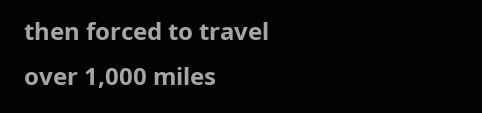then forced to travel over 1,000 miles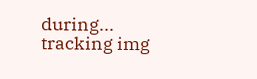during...
tracking img